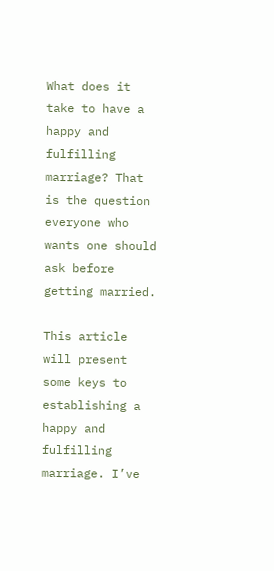What does it take to have a happy and fulfilling marriage? That is the question everyone who wants one should ask before getting married.

This article will present some keys to establishing a happy and fulfilling marriage. I’ve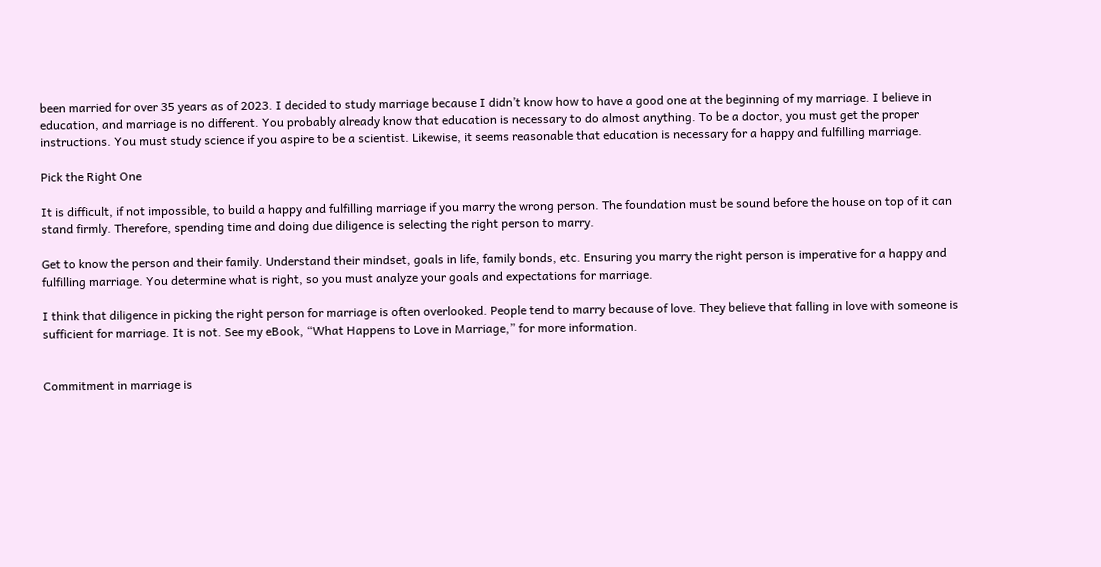been married for over 35 years as of 2023. I decided to study marriage because I didn’t know how to have a good one at the beginning of my marriage. I believe in education, and marriage is no different. You probably already know that education is necessary to do almost anything. To be a doctor, you must get the proper instructions. You must study science if you aspire to be a scientist. Likewise, it seems reasonable that education is necessary for a happy and fulfilling marriage.

Pick the Right One

It is difficult, if not impossible, to build a happy and fulfilling marriage if you marry the wrong person. The foundation must be sound before the house on top of it can stand firmly. Therefore, spending time and doing due diligence is selecting the right person to marry.

Get to know the person and their family. Understand their mindset, goals in life, family bonds, etc. Ensuring you marry the right person is imperative for a happy and fulfilling marriage. You determine what is right, so you must analyze your goals and expectations for marriage.

I think that diligence in picking the right person for marriage is often overlooked. People tend to marry because of love. They believe that falling in love with someone is sufficient for marriage. It is not. See my eBook, “What Happens to Love in Marriage,” for more information.


Commitment in marriage is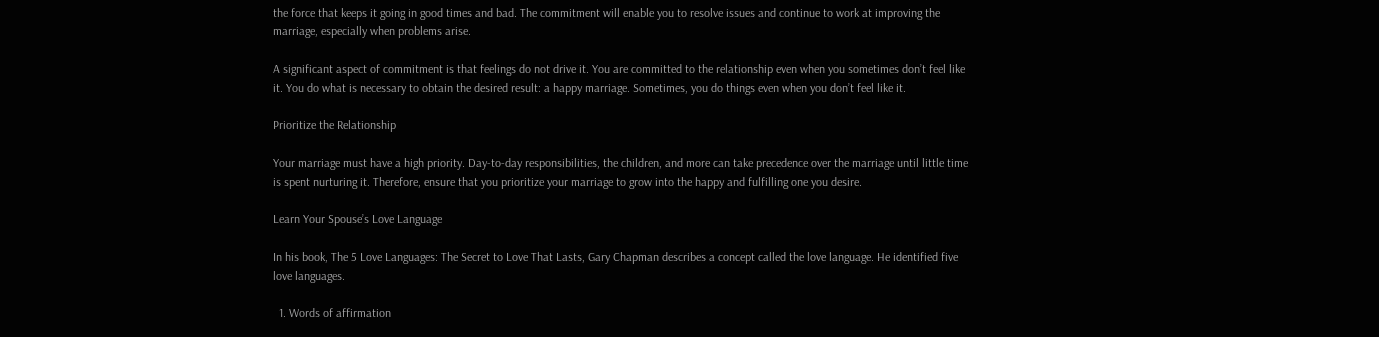the force that keeps it going in good times and bad. The commitment will enable you to resolve issues and continue to work at improving the marriage, especially when problems arise.

A significant aspect of commitment is that feelings do not drive it. You are committed to the relationship even when you sometimes don’t feel like it. You do what is necessary to obtain the desired result: a happy marriage. Sometimes, you do things even when you don’t feel like it.

Prioritize the Relationship

Your marriage must have a high priority. Day-to-day responsibilities, the children, and more can take precedence over the marriage until little time is spent nurturing it. Therefore, ensure that you prioritize your marriage to grow into the happy and fulfilling one you desire.

Learn Your Spouse’s Love Language

In his book, The 5 Love Languages: The Secret to Love That Lasts, Gary Chapman describes a concept called the love language. He identified five love languages.

  1. Words of affirmation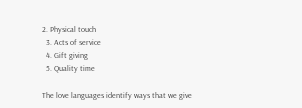2. Physical touch
  3. Acts of service
  4. Gift giving
  5. Quality time

The love languages identify ways that we give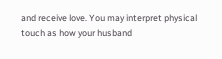and receive love. You may interpret physical touch as how your husband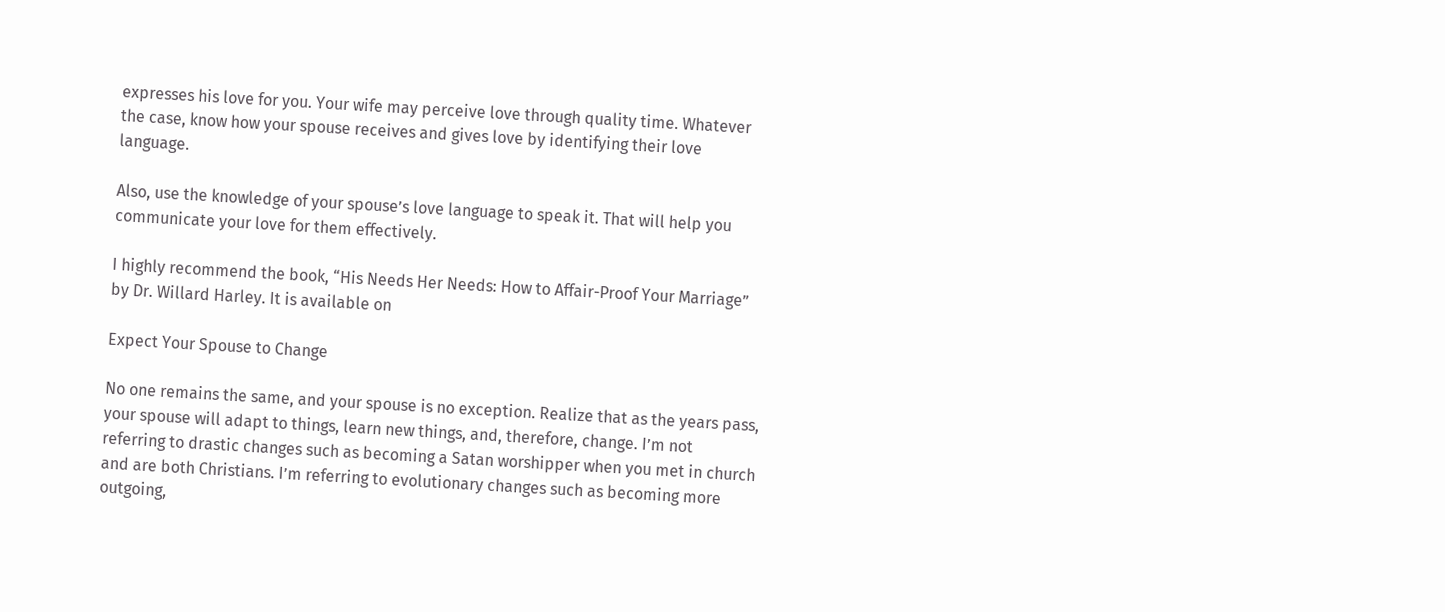expresses his love for you. Your wife may perceive love through quality time. Whatever the case, know how your spouse receives and gives love by identifying their love language.

Also, use the knowledge of your spouse’s love language to speak it. That will help you communicate your love for them effectively.

I highly recommend the book, “His Needs Her Needs: How to Affair-Proof Your Marriage” by Dr. Willard Harley. It is available on

Expect Your Spouse to Change

No one remains the same, and your spouse is no exception. Realize that as the years pass, your spouse will adapt to things, learn new things, and, therefore, change. I’m not referring to drastic changes such as becoming a Satan worshipper when you met in church and are both Christians. I’m referring to evolutionary changes such as becoming more outgoing,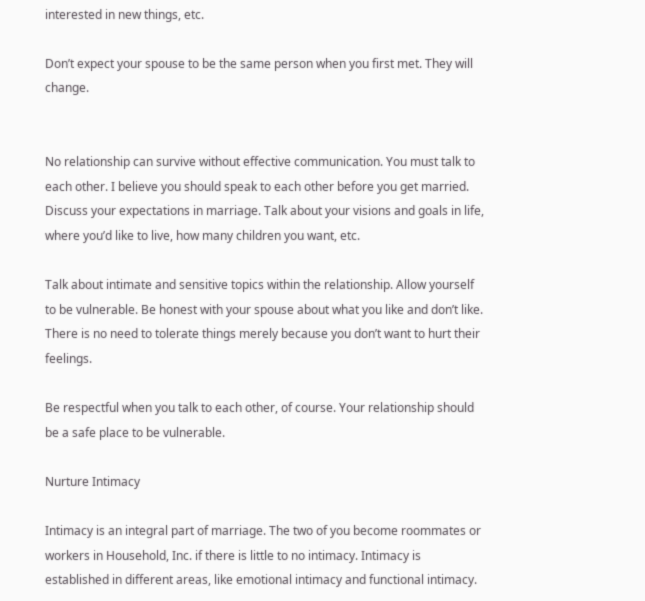interested in new things, etc.

Don’t expect your spouse to be the same person when you first met. They will change.


No relationship can survive without effective communication. You must talk to each other. I believe you should speak to each other before you get married. Discuss your expectations in marriage. Talk about your visions and goals in life, where you’d like to live, how many children you want, etc.

Talk about intimate and sensitive topics within the relationship. Allow yourself to be vulnerable. Be honest with your spouse about what you like and don’t like. There is no need to tolerate things merely because you don’t want to hurt their feelings.

Be respectful when you talk to each other, of course. Your relationship should be a safe place to be vulnerable.

Nurture Intimacy

Intimacy is an integral part of marriage. The two of you become roommates or workers in Household, Inc. if there is little to no intimacy. Intimacy is established in different areas, like emotional intimacy and functional intimacy.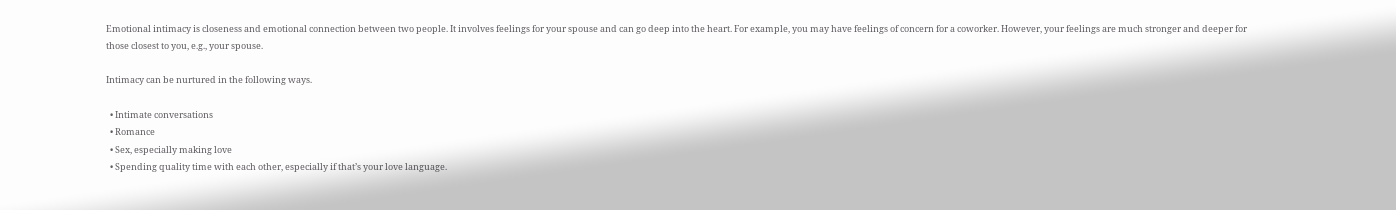Emotional intimacy is closeness and emotional connection between two people. It involves feelings for your spouse and can go deep into the heart. For example, you may have feelings of concern for a coworker. However, your feelings are much stronger and deeper for those closest to you, e.g., your spouse.

Intimacy can be nurtured in the following ways.

  • Intimate conversations
  • Romance
  • Sex, especially making love
  • Spending quality time with each other, especially if that’s your love language.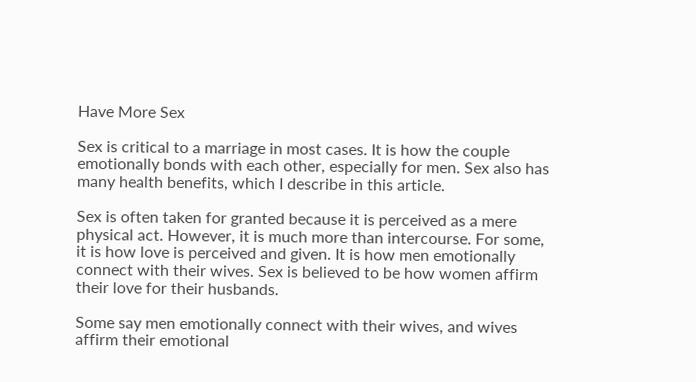Have More Sex

Sex is critical to a marriage in most cases. It is how the couple emotionally bonds with each other, especially for men. Sex also has many health benefits, which I describe in this article.

Sex is often taken for granted because it is perceived as a mere physical act. However, it is much more than intercourse. For some, it is how love is perceived and given. It is how men emotionally connect with their wives. Sex is believed to be how women affirm their love for their husbands.

Some say men emotionally connect with their wives, and wives affirm their emotional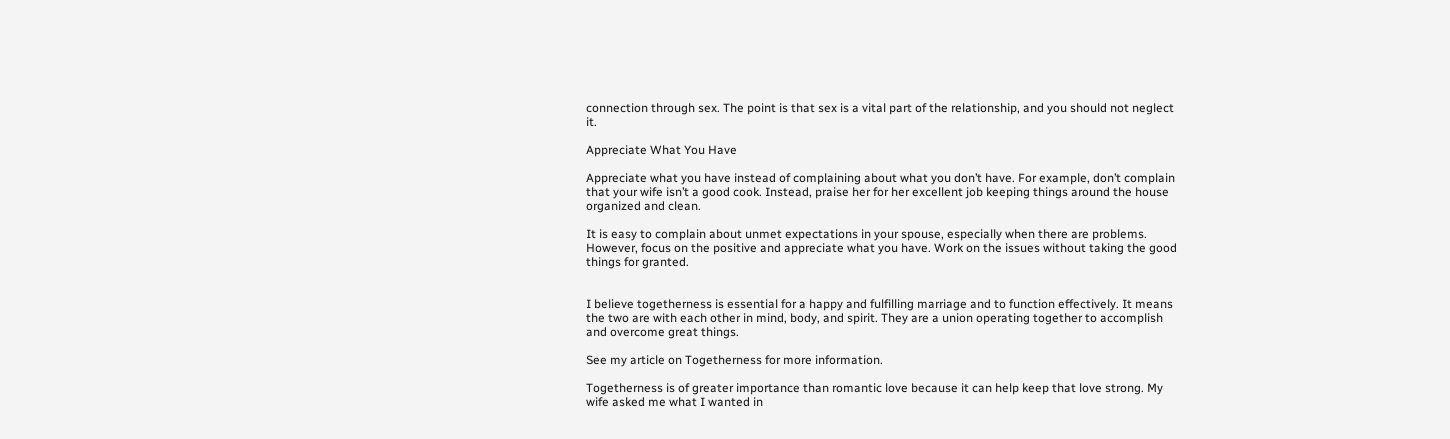connection through sex. The point is that sex is a vital part of the relationship, and you should not neglect it.

Appreciate What You Have

Appreciate what you have instead of complaining about what you don’t have. For example, don’t complain that your wife isn’t a good cook. Instead, praise her for her excellent job keeping things around the house organized and clean.

It is easy to complain about unmet expectations in your spouse, especially when there are problems. However, focus on the positive and appreciate what you have. Work on the issues without taking the good things for granted.


I believe togetherness is essential for a happy and fulfilling marriage and to function effectively. It means the two are with each other in mind, body, and spirit. They are a union operating together to accomplish and overcome great things.

See my article on Togetherness for more information.

Togetherness is of greater importance than romantic love because it can help keep that love strong. My wife asked me what I wanted in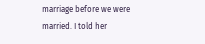marriage before we were married. I told her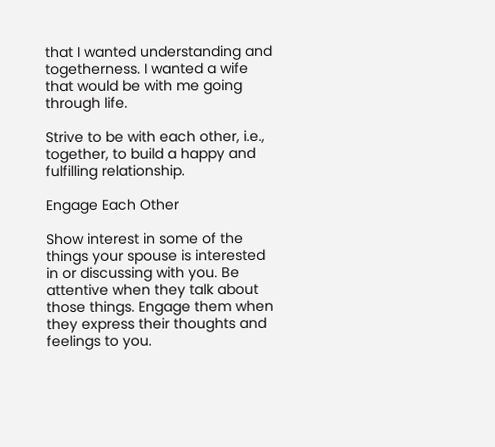that I wanted understanding and togetherness. I wanted a wife that would be with me going through life.

Strive to be with each other, i.e., together, to build a happy and fulfilling relationship.

Engage Each Other

Show interest in some of the things your spouse is interested in or discussing with you. Be attentive when they talk about those things. Engage them when they express their thoughts and feelings to you.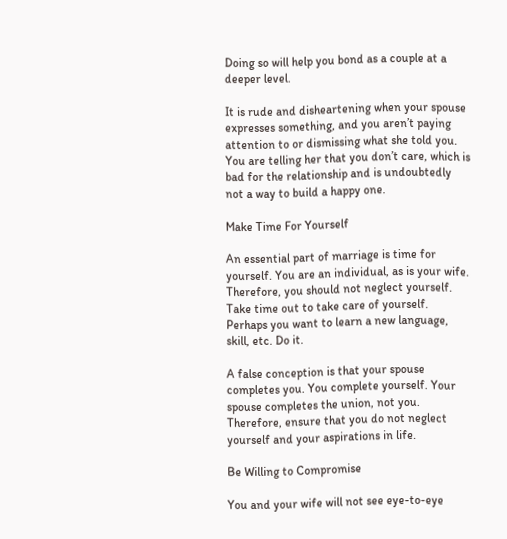Doing so will help you bond as a couple at a deeper level.

It is rude and disheartening when your spouse expresses something, and you aren’t paying attention to or dismissing what she told you. You are telling her that you don’t care, which is bad for the relationship and is undoubtedly not a way to build a happy one.

Make Time For Yourself

An essential part of marriage is time for yourself. You are an individual, as is your wife. Therefore, you should not neglect yourself. Take time out to take care of yourself. Perhaps you want to learn a new language, skill, etc. Do it.

A false conception is that your spouse completes you. You complete yourself. Your spouse completes the union, not you. Therefore, ensure that you do not neglect yourself and your aspirations in life.

Be Willing to Compromise

You and your wife will not see eye-to-eye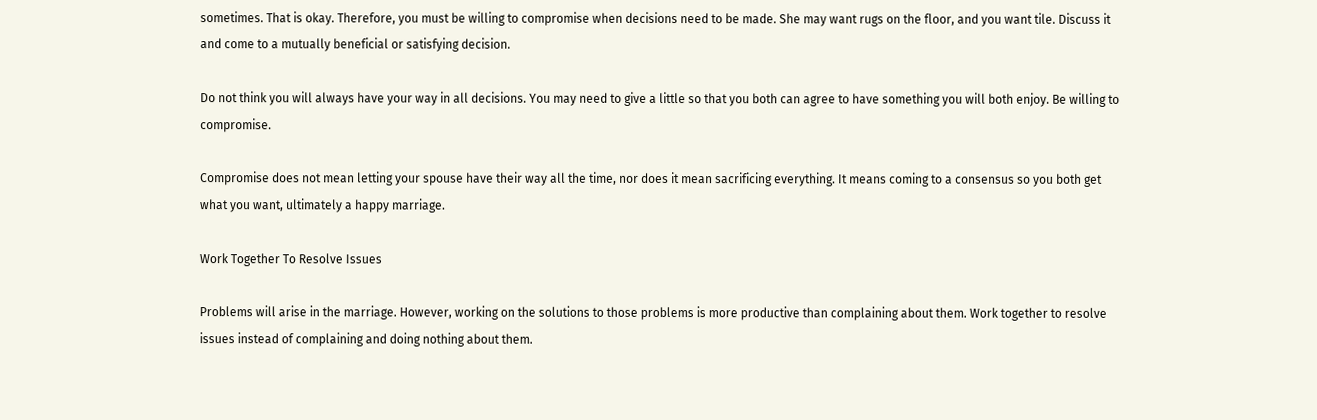sometimes. That is okay. Therefore, you must be willing to compromise when decisions need to be made. She may want rugs on the floor, and you want tile. Discuss it and come to a mutually beneficial or satisfying decision.

Do not think you will always have your way in all decisions. You may need to give a little so that you both can agree to have something you will both enjoy. Be willing to compromise.

Compromise does not mean letting your spouse have their way all the time, nor does it mean sacrificing everything. It means coming to a consensus so you both get what you want, ultimately a happy marriage.

Work Together To Resolve Issues

Problems will arise in the marriage. However, working on the solutions to those problems is more productive than complaining about them. Work together to resolve issues instead of complaining and doing nothing about them.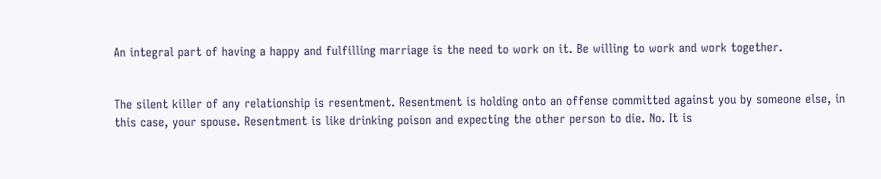An integral part of having a happy and fulfilling marriage is the need to work on it. Be willing to work and work together.


The silent killer of any relationship is resentment. Resentment is holding onto an offense committed against you by someone else, in this case, your spouse. Resentment is like drinking poison and expecting the other person to die. No. It is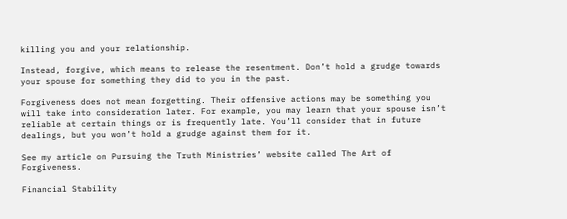killing you and your relationship.

Instead, forgive, which means to release the resentment. Don’t hold a grudge towards your spouse for something they did to you in the past.

Forgiveness does not mean forgetting. Their offensive actions may be something you will take into consideration later. For example, you may learn that your spouse isn’t reliable at certain things or is frequently late. You’ll consider that in future dealings, but you won’t hold a grudge against them for it.

See my article on Pursuing the Truth Ministries’ website called The Art of Forgiveness.

Financial Stability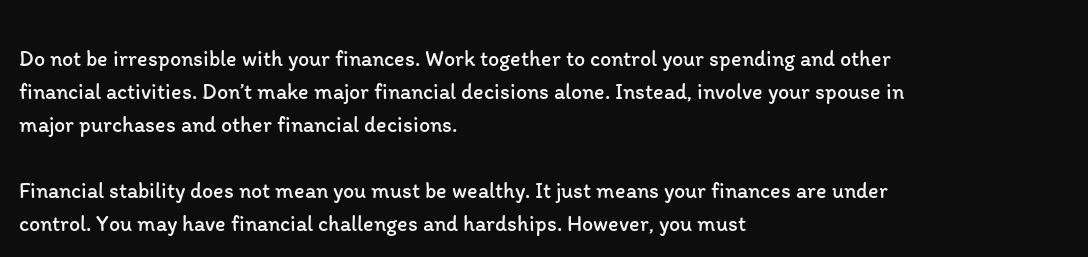Do not be irresponsible with your finances. Work together to control your spending and other financial activities. Don’t make major financial decisions alone. Instead, involve your spouse in major purchases and other financial decisions.

Financial stability does not mean you must be wealthy. It just means your finances are under control. You may have financial challenges and hardships. However, you must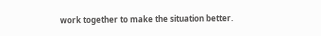work together to make the situation better.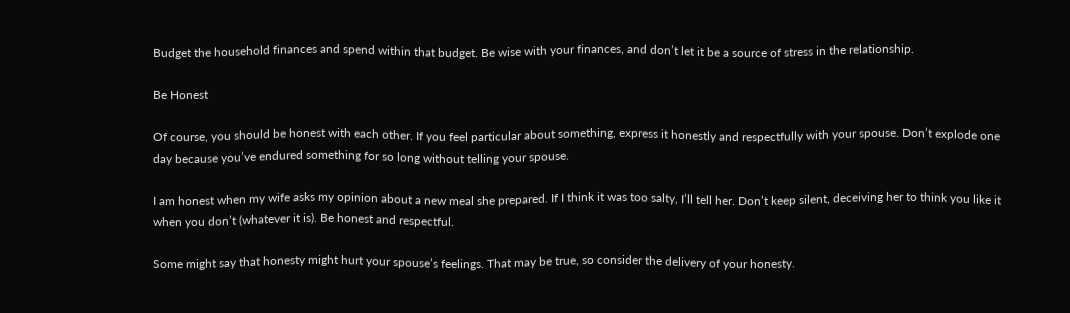Budget the household finances and spend within that budget. Be wise with your finances, and don’t let it be a source of stress in the relationship.

Be Honest

Of course, you should be honest with each other. If you feel particular about something, express it honestly and respectfully with your spouse. Don’t explode one day because you’ve endured something for so long without telling your spouse.

I am honest when my wife asks my opinion about a new meal she prepared. If I think it was too salty, I’ll tell her. Don’t keep silent, deceiving her to think you like it when you don’t (whatever it is). Be honest and respectful.

Some might say that honesty might hurt your spouse’s feelings. That may be true, so consider the delivery of your honesty.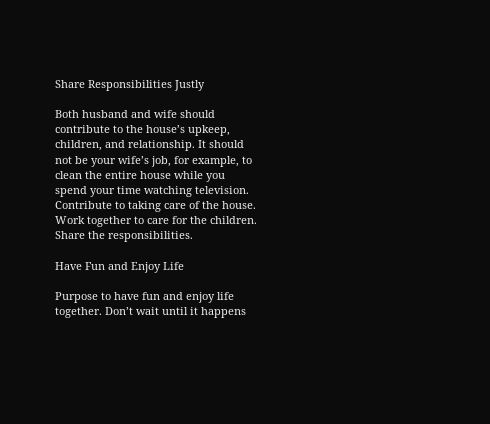Share Responsibilities Justly

Both husband and wife should contribute to the house’s upkeep, children, and relationship. It should not be your wife’s job, for example, to clean the entire house while you spend your time watching television. Contribute to taking care of the house. Work together to care for the children. Share the responsibilities.

Have Fun and Enjoy Life

Purpose to have fun and enjoy life together. Don’t wait until it happens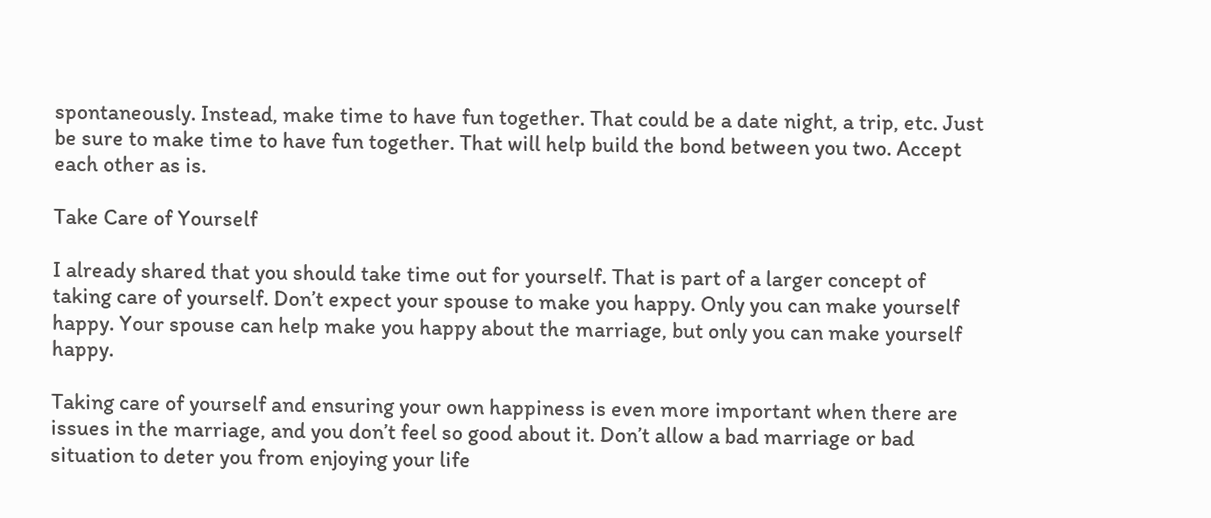spontaneously. Instead, make time to have fun together. That could be a date night, a trip, etc. Just be sure to make time to have fun together. That will help build the bond between you two. Accept each other as is.

Take Care of Yourself

I already shared that you should take time out for yourself. That is part of a larger concept of taking care of yourself. Don’t expect your spouse to make you happy. Only you can make yourself happy. Your spouse can help make you happy about the marriage, but only you can make yourself happy.

Taking care of yourself and ensuring your own happiness is even more important when there are issues in the marriage, and you don’t feel so good about it. Don’t allow a bad marriage or bad situation to deter you from enjoying your life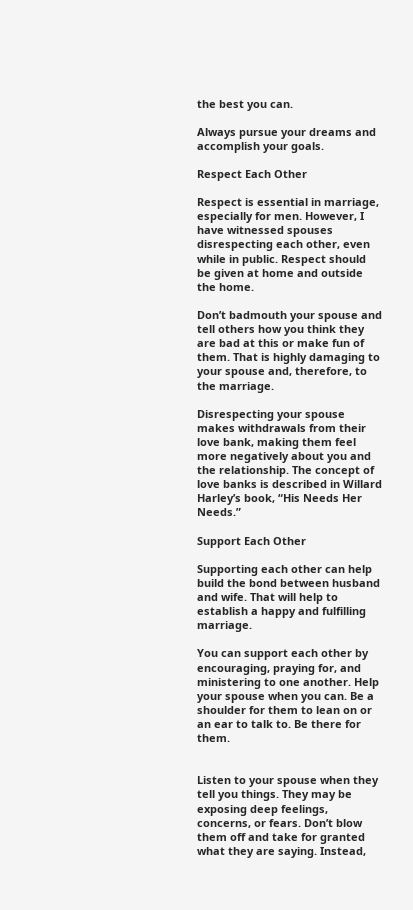the best you can.

Always pursue your dreams and accomplish your goals.

Respect Each Other

Respect is essential in marriage, especially for men. However, I have witnessed spouses disrespecting each other, even while in public. Respect should be given at home and outside the home.

Don’t badmouth your spouse and tell others how you think they are bad at this or make fun of them. That is highly damaging to your spouse and, therefore, to the marriage.

Disrespecting your spouse makes withdrawals from their love bank, making them feel more negatively about you and the relationship. The concept of love banks is described in Willard Harley’s book, “His Needs Her Needs.”

Support Each Other

Supporting each other can help build the bond between husband and wife. That will help to establish a happy and fulfilling marriage.

You can support each other by encouraging, praying for, and ministering to one another. Help your spouse when you can. Be a shoulder for them to lean on or an ear to talk to. Be there for them.


Listen to your spouse when they tell you things. They may be exposing deep feelings, concerns, or fears. Don’t blow them off and take for granted what they are saying. Instead,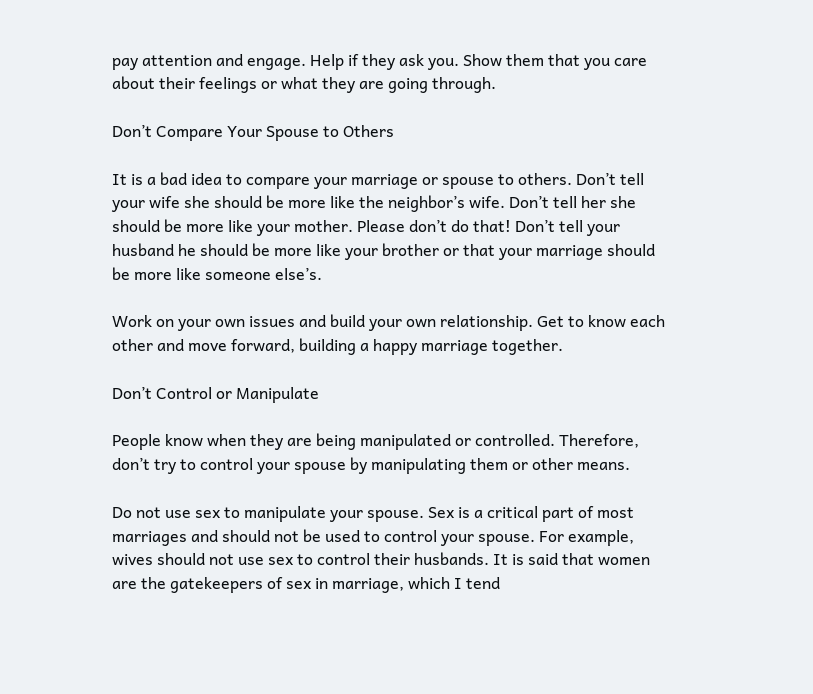pay attention and engage. Help if they ask you. Show them that you care about their feelings or what they are going through.

Don’t Compare Your Spouse to Others

It is a bad idea to compare your marriage or spouse to others. Don’t tell your wife she should be more like the neighbor’s wife. Don’t tell her she should be more like your mother. Please don’t do that! Don’t tell your husband he should be more like your brother or that your marriage should be more like someone else’s.

Work on your own issues and build your own relationship. Get to know each other and move forward, building a happy marriage together.

Don’t Control or Manipulate

People know when they are being manipulated or controlled. Therefore, don’t try to control your spouse by manipulating them or other means.

Do not use sex to manipulate your spouse. Sex is a critical part of most marriages and should not be used to control your spouse. For example, wives should not use sex to control their husbands. It is said that women are the gatekeepers of sex in marriage, which I tend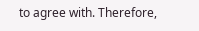to agree with. Therefore,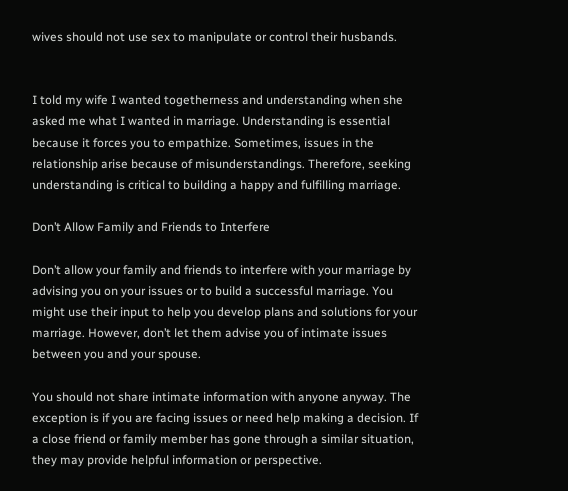wives should not use sex to manipulate or control their husbands.


I told my wife I wanted togetherness and understanding when she asked me what I wanted in marriage. Understanding is essential because it forces you to empathize. Sometimes, issues in the relationship arise because of misunderstandings. Therefore, seeking understanding is critical to building a happy and fulfilling marriage.

Don’t Allow Family and Friends to Interfere

Don’t allow your family and friends to interfere with your marriage by advising you on your issues or to build a successful marriage. You might use their input to help you develop plans and solutions for your marriage. However, don’t let them advise you of intimate issues between you and your spouse.

You should not share intimate information with anyone anyway. The exception is if you are facing issues or need help making a decision. If a close friend or family member has gone through a similar situation, they may provide helpful information or perspective.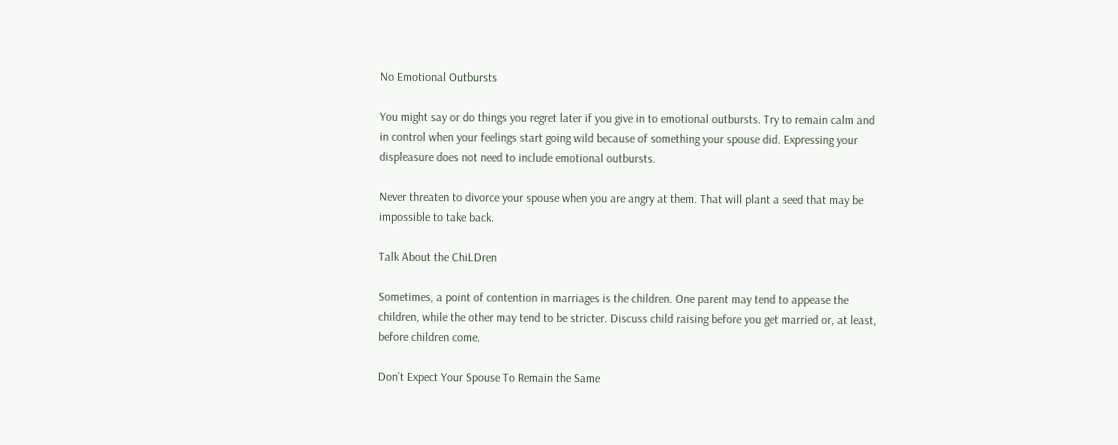No Emotional Outbursts

You might say or do things you regret later if you give in to emotional outbursts. Try to remain calm and in control when your feelings start going wild because of something your spouse did. Expressing your displeasure does not need to include emotional outbursts.

Never threaten to divorce your spouse when you are angry at them. That will plant a seed that may be impossible to take back.

Talk About the ChiLDren

Sometimes, a point of contention in marriages is the children. One parent may tend to appease the children, while the other may tend to be stricter. Discuss child raising before you get married or, at least, before children come.

Don’t Expect Your Spouse To Remain the Same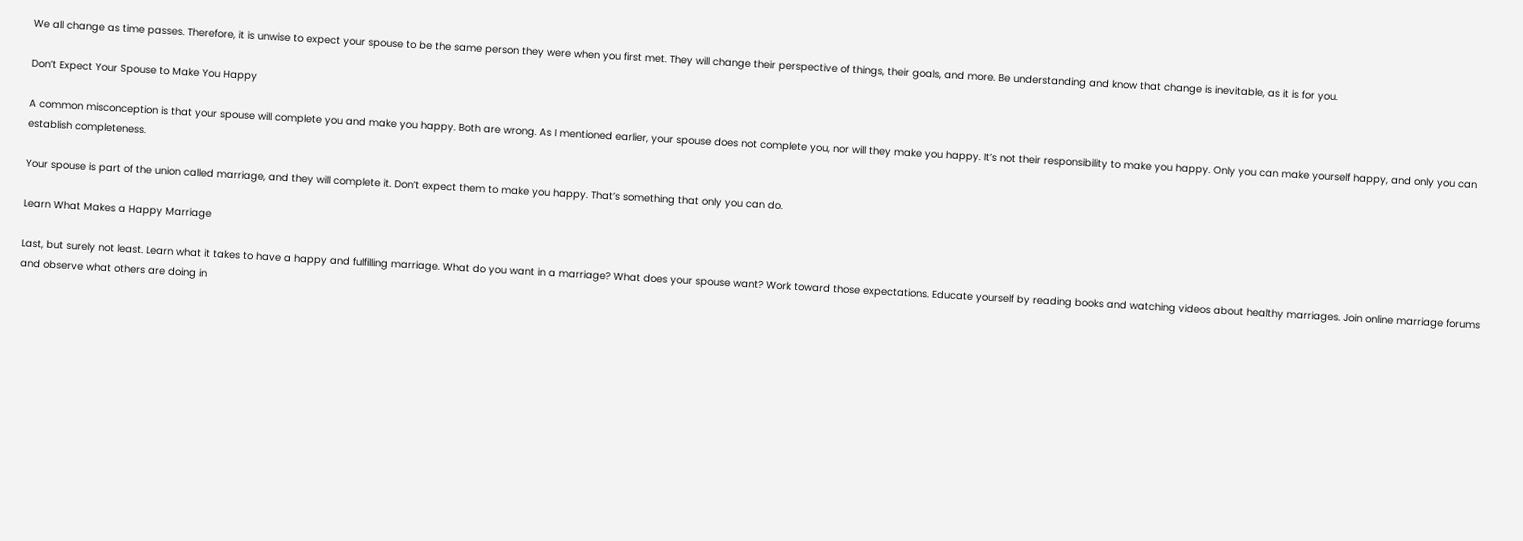We all change as time passes. Therefore, it is unwise to expect your spouse to be the same person they were when you first met. They will change their perspective of things, their goals, and more. Be understanding and know that change is inevitable, as it is for you.

Don’t Expect Your Spouse to Make You Happy

A common misconception is that your spouse will complete you and make you happy. Both are wrong. As I mentioned earlier, your spouse does not complete you, nor will they make you happy. It’s not their responsibility to make you happy. Only you can make yourself happy, and only you can establish completeness.

Your spouse is part of the union called marriage, and they will complete it. Don’t expect them to make you happy. That’s something that only you can do.

Learn What Makes a Happy Marriage

Last, but surely not least. Learn what it takes to have a happy and fulfilling marriage. What do you want in a marriage? What does your spouse want? Work toward those expectations. Educate yourself by reading books and watching videos about healthy marriages. Join online marriage forums and observe what others are doing in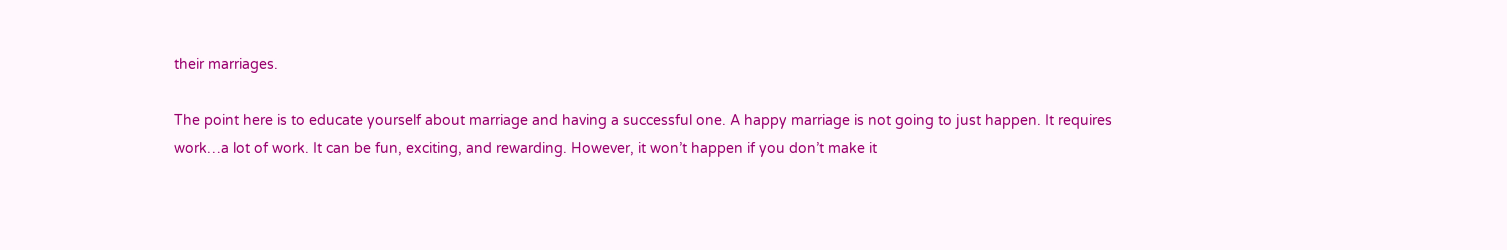their marriages.

The point here is to educate yourself about marriage and having a successful one. A happy marriage is not going to just happen. It requires work…a lot of work. It can be fun, exciting, and rewarding. However, it won’t happen if you don’t make it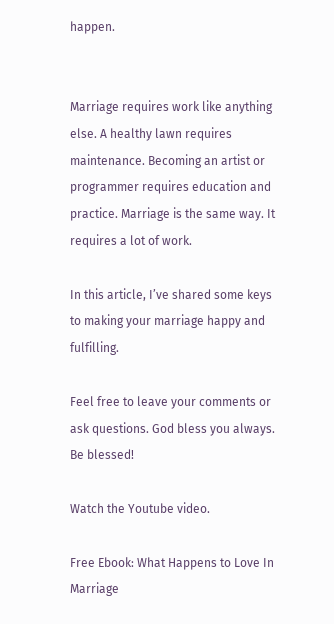happen.


Marriage requires work like anything else. A healthy lawn requires maintenance. Becoming an artist or programmer requires education and practice. Marriage is the same way. It requires a lot of work.

In this article, I’ve shared some keys to making your marriage happy and fulfilling.

Feel free to leave your comments or ask questions. God bless you always. Be blessed!

Watch the Youtube video.

Free Ebook: What Happens to Love In Marriage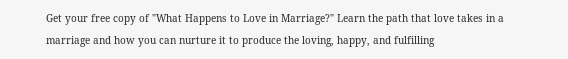Get your free copy of "What Happens to Love in Marriage?" Learn the path that love takes in a marriage and how you can nurture it to produce the loving, happy, and fulfilling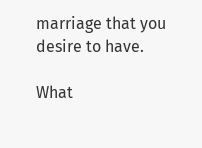marriage that you desire to have.

What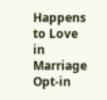Happens to Love in Marriage Opt-in